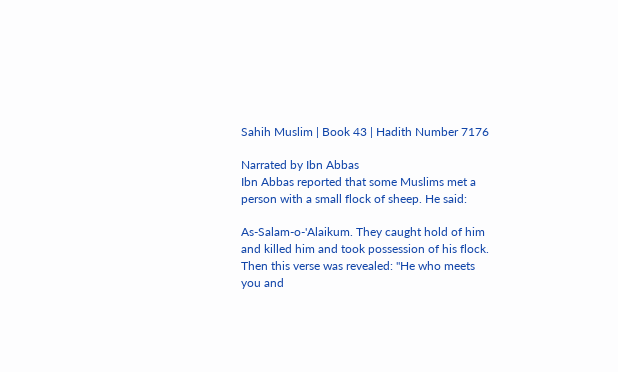Sahih Muslim | Book 43 | Hadith Number 7176

Narrated by Ibn Abbas
Ibn Abbas reported that some Muslims met a person with a small flock of sheep. He said:

As-Salam-o-'Alaikum. They caught hold of him and killed him and took possession of his flock. Then this verse was revealed: "He who meets you and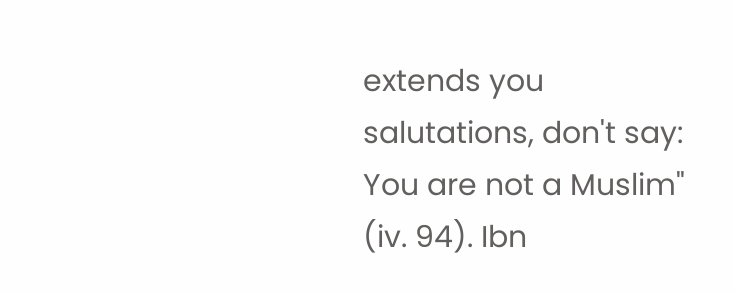extends you salutations, don't say: You are not a Muslim" (iv. 94). Ibn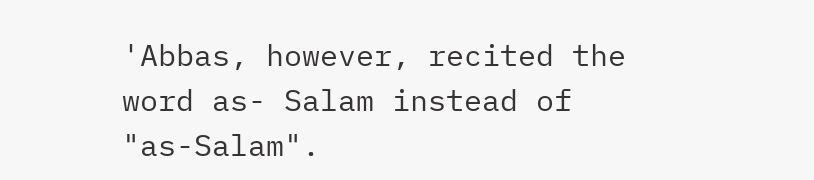'Abbas, however, recited the word as- Salam instead of "as-Salam".